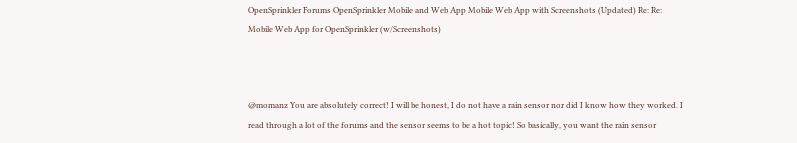OpenSprinkler Forums OpenSprinkler Mobile and Web App Mobile Web App with Screenshots (Updated) Re: Re: Mobile Web App for OpenSprinkler (w/Screenshots)



@momanz You are absolutely correct! I will be honest, I do not have a rain sensor nor did I know how they worked. I read through a lot of the forums and the sensor seems to be a hot topic! So basically, you want the rain sensor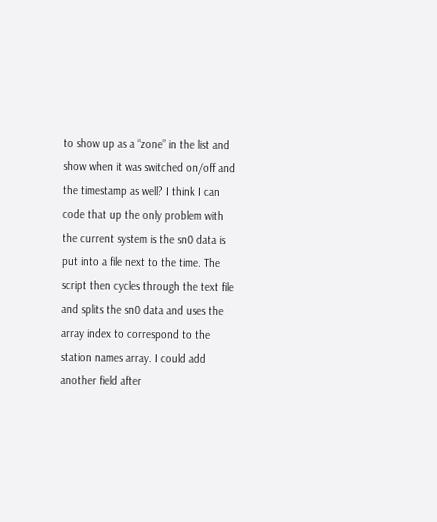to show up as a “zone” in the list and show when it was switched on/off and the timestamp as well? I think I can code that up the only problem with the current system is the sn0 data is put into a file next to the time. The script then cycles through the text file and splits the sn0 data and uses the array index to correspond to the station names array. I could add another field after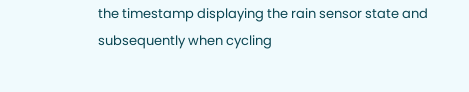the timestamp displaying the rain sensor state and subsequently when cycling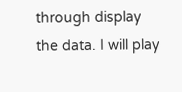through display the data. I will play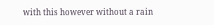with this however without a rain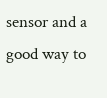sensor and a good way to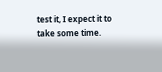test it, I expect it to take some time.